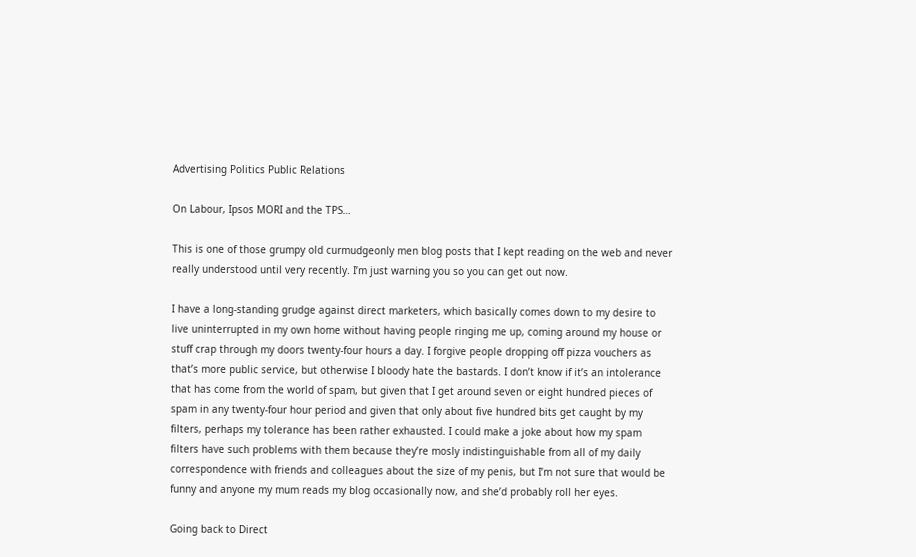Advertising Politics Public Relations

On Labour, Ipsos MORI and the TPS…

This is one of those grumpy old curmudgeonly men blog posts that I kept reading on the web and never really understood until very recently. I’m just warning you so you can get out now.

I have a long-standing grudge against direct marketers, which basically comes down to my desire to live uninterrupted in my own home without having people ringing me up, coming around my house or stuff crap through my doors twenty-four hours a day. I forgive people dropping off pizza vouchers as that’s more public service, but otherwise I bloody hate the bastards. I don’t know if it’s an intolerance that has come from the world of spam, but given that I get around seven or eight hundred pieces of spam in any twenty-four hour period and given that only about five hundred bits get caught by my filters, perhaps my tolerance has been rather exhausted. I could make a joke about how my spam filters have such problems with them because they’re mosly indistinguishable from all of my daily correspondence with friends and colleagues about the size of my penis, but I’m not sure that would be funny and anyone my mum reads my blog occasionally now, and she’d probably roll her eyes.

Going back to Direct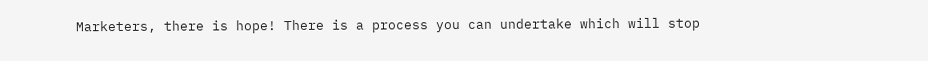Marketers, there is hope! There is a process you can undertake which will stop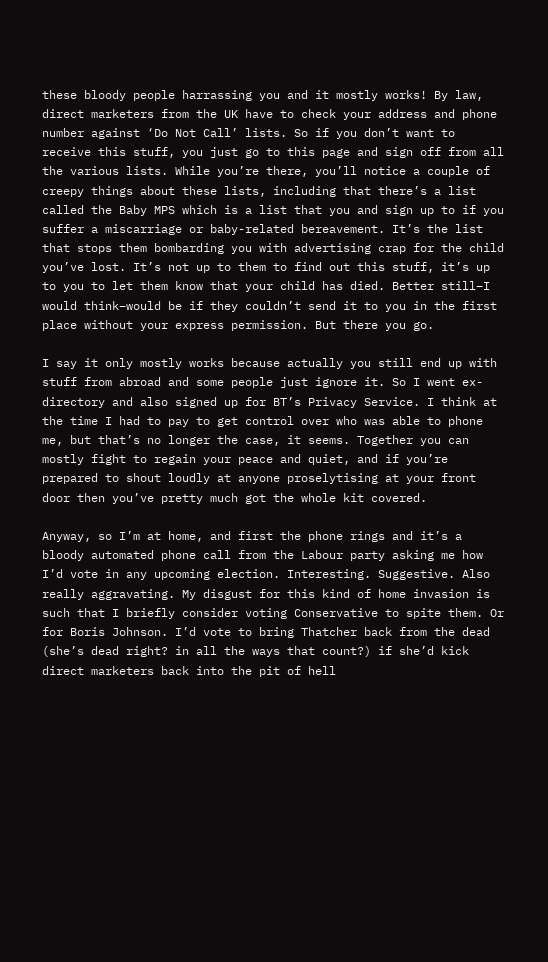these bloody people harrassing you and it mostly works! By law, direct marketers from the UK have to check your address and phone number against ‘Do Not Call’ lists. So if you don’t want to receive this stuff, you just go to this page and sign off from all the various lists. While you’re there, you’ll notice a couple of creepy things about these lists, including that there’s a list called the Baby MPS which is a list that you and sign up to if you suffer a miscarriage or baby-related bereavement. It’s the list that stops them bombarding you with advertising crap for the child you’ve lost. It’s not up to them to find out this stuff, it’s up to you to let them know that your child has died. Better still–I would think–would be if they couldn’t send it to you in the first place without your express permission. But there you go.

I say it only mostly works because actually you still end up with stuff from abroad and some people just ignore it. So I went ex-directory and also signed up for BT’s Privacy Service. I think at the time I had to pay to get control over who was able to phone me, but that’s no longer the case, it seems. Together you can mostly fight to regain your peace and quiet, and if you’re prepared to shout loudly at anyone proselytising at your front door then you’ve pretty much got the whole kit covered.

Anyway, so I’m at home, and first the phone rings and it’s a bloody automated phone call from the Labour party asking me how I’d vote in any upcoming election. Interesting. Suggestive. Also really aggravating. My disgust for this kind of home invasion is such that I briefly consider voting Conservative to spite them. Or for Boris Johnson. I’d vote to bring Thatcher back from the dead (she’s dead right? in all the ways that count?) if she’d kick direct marketers back into the pit of hell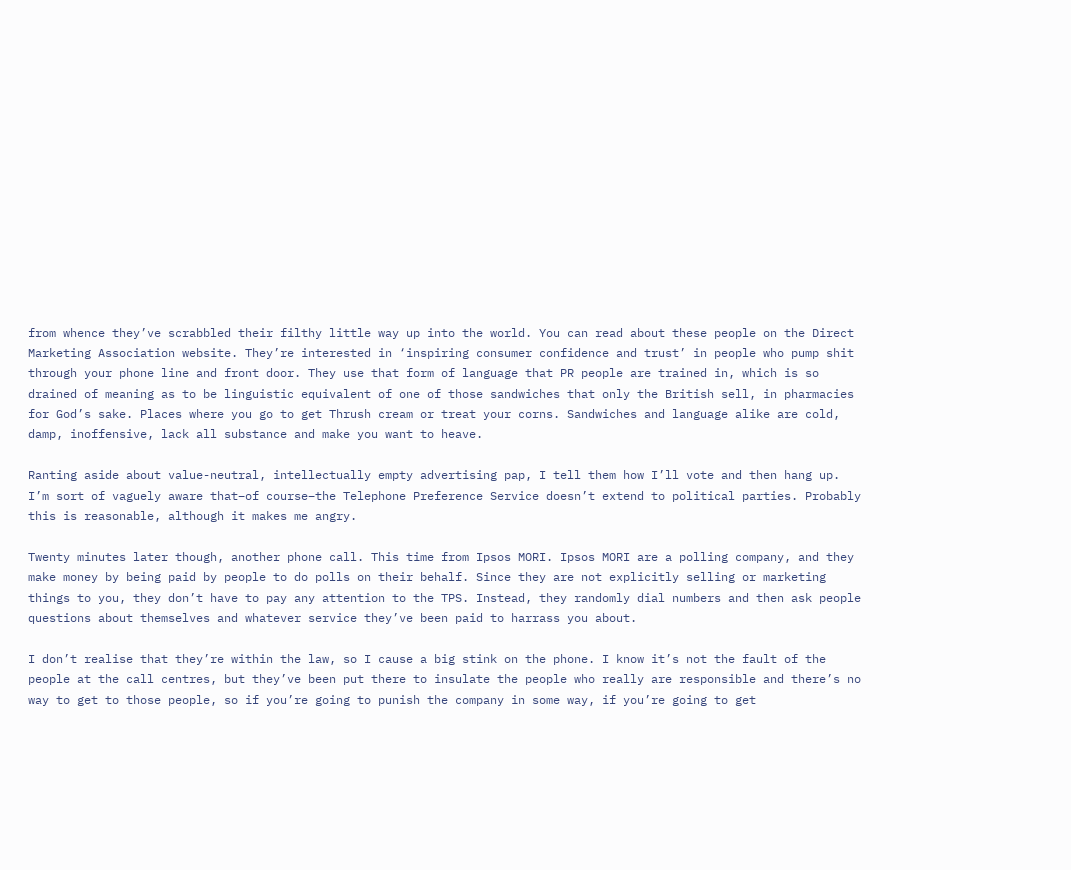from whence they’ve scrabbled their filthy little way up into the world. You can read about these people on the Direct Marketing Association website. They’re interested in ‘inspiring consumer confidence and trust’ in people who pump shit through your phone line and front door. They use that form of language that PR people are trained in, which is so drained of meaning as to be linguistic equivalent of one of those sandwiches that only the British sell, in pharmacies for God’s sake. Places where you go to get Thrush cream or treat your corns. Sandwiches and language alike are cold, damp, inoffensive, lack all substance and make you want to heave.

Ranting aside about value-neutral, intellectually empty advertising pap, I tell them how I’ll vote and then hang up. I’m sort of vaguely aware that–of course–the Telephone Preference Service doesn’t extend to political parties. Probably this is reasonable, although it makes me angry.

Twenty minutes later though, another phone call. This time from Ipsos MORI. Ipsos MORI are a polling company, and they make money by being paid by people to do polls on their behalf. Since they are not explicitly selling or marketing things to you, they don’t have to pay any attention to the TPS. Instead, they randomly dial numbers and then ask people questions about themselves and whatever service they’ve been paid to harrass you about.

I don’t realise that they’re within the law, so I cause a big stink on the phone. I know it’s not the fault of the people at the call centres, but they’ve been put there to insulate the people who really are responsible and there’s no way to get to those people, so if you’re going to punish the company in some way, if you’re going to get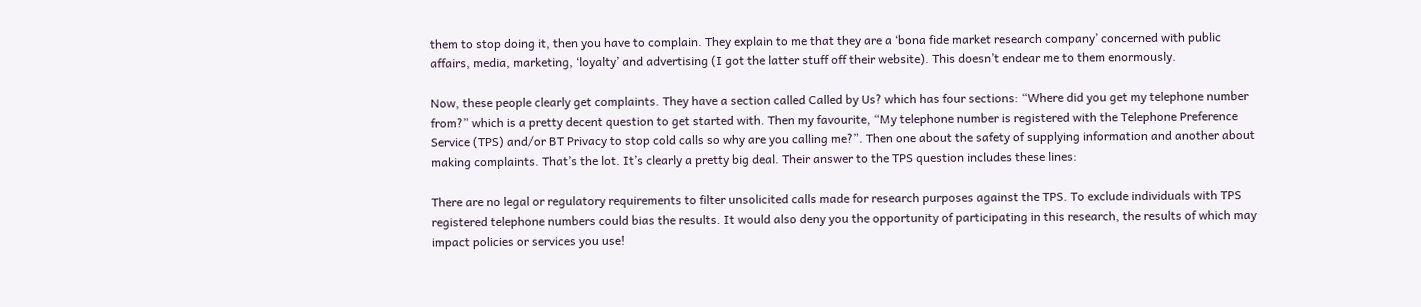them to stop doing it, then you have to complain. They explain to me that they are a ‘bona fide market research company’ concerned with public affairs, media, marketing, ‘loyalty’ and advertising (I got the latter stuff off their website). This doesn’t endear me to them enormously.

Now, these people clearly get complaints. They have a section called Called by Us? which has four sections: “Where did you get my telephone number from?” which is a pretty decent question to get started with. Then my favourite, “My telephone number is registered with the Telephone Preference Service (TPS) and/or BT Privacy to stop cold calls so why are you calling me?”. Then one about the safety of supplying information and another about making complaints. That’s the lot. It’s clearly a pretty big deal. Their answer to the TPS question includes these lines:

There are no legal or regulatory requirements to filter unsolicited calls made for research purposes against the TPS. To exclude individuals with TPS registered telephone numbers could bias the results. It would also deny you the opportunity of participating in this research, the results of which may impact policies or services you use!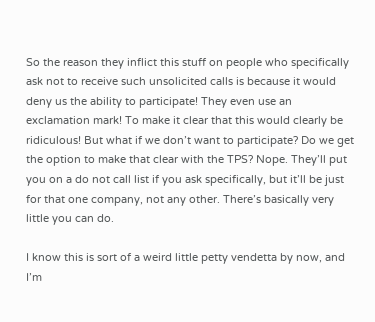So the reason they inflict this stuff on people who specifically ask not to receive such unsolicited calls is because it would deny us the ability to participate! They even use an exclamation mark! To make it clear that this would clearly be ridiculous! But what if we don’t want to participate? Do we get the option to make that clear with the TPS? Nope. They’ll put you on a do not call list if you ask specifically, but it’ll be just for that one company, not any other. There’s basically very little you can do.

I know this is sort of a weird little petty vendetta by now, and I’m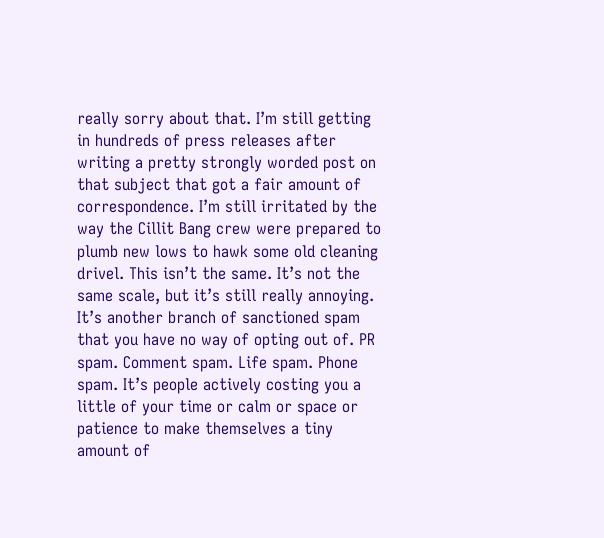really sorry about that. I’m still getting in hundreds of press releases after writing a pretty strongly worded post on that subject that got a fair amount of correspondence. I’m still irritated by the way the Cillit Bang crew were prepared to plumb new lows to hawk some old cleaning drivel. This isn’t the same. It’s not the same scale, but it’s still really annoying. It’s another branch of sanctioned spam that you have no way of opting out of. PR spam. Comment spam. Life spam. Phone spam. It’s people actively costing you a little of your time or calm or space or patience to make themselves a tiny amount of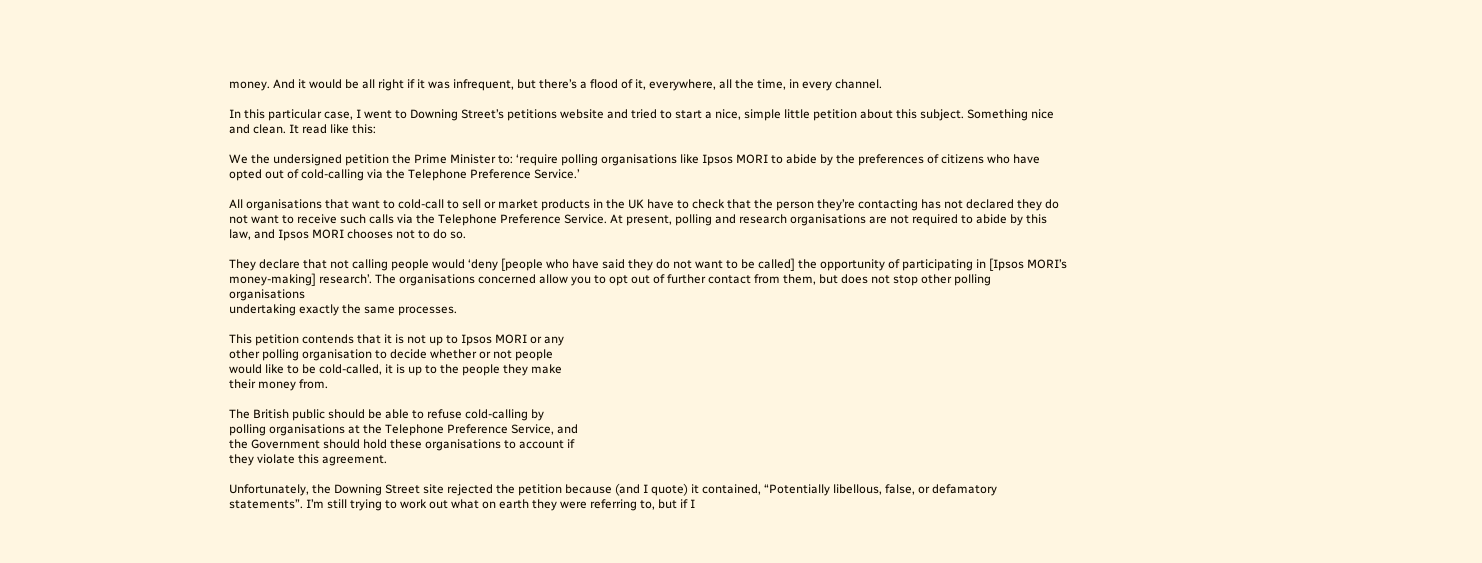money. And it would be all right if it was infrequent, but there’s a flood of it, everywhere, all the time, in every channel.

In this particular case, I went to Downing Street’s petitions website and tried to start a nice, simple little petition about this subject. Something nice and clean. It read like this:

We the undersigned petition the Prime Minister to: ‘require polling organisations like Ipsos MORI to abide by the preferences of citizens who have opted out of cold-calling via the Telephone Preference Service.’

All organisations that want to cold-call to sell or market products in the UK have to check that the person they’re contacting has not declared they do not want to receive such calls via the Telephone Preference Service. At present, polling and research organisations are not required to abide by this law, and Ipsos MORI chooses not to do so.

They declare that not calling people would ‘deny [people who have said they do not want to be called] the opportunity of participating in [Ipsos MORI’s money-making] research’. The organisations concerned allow you to opt out of further contact from them, but does not stop other polling organisations
undertaking exactly the same processes.

This petition contends that it is not up to Ipsos MORI or any
other polling organisation to decide whether or not people
would like to be cold-called, it is up to the people they make
their money from.

The British public should be able to refuse cold-calling by
polling organisations at the Telephone Preference Service, and
the Government should hold these organisations to account if
they violate this agreement.

Unfortunately, the Downing Street site rejected the petition because (and I quote) it contained, “Potentially libellous, false, or defamatory statements”. I’m still trying to work out what on earth they were referring to, but if I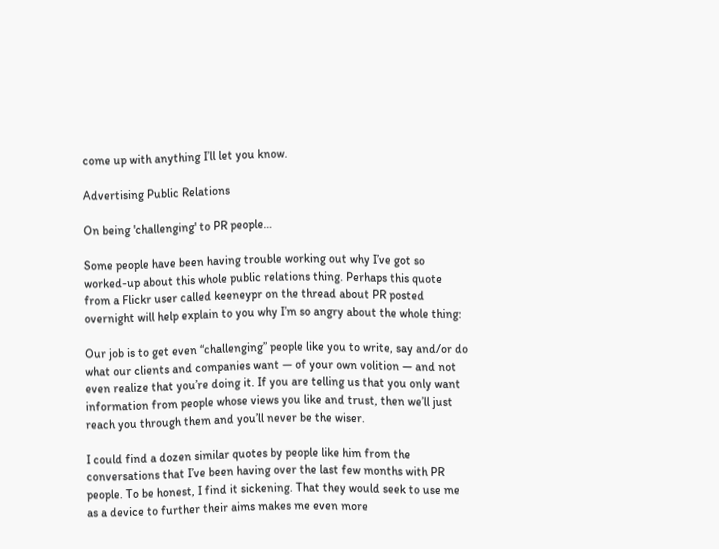come up with anything I’ll let you know.

Advertising Public Relations

On being 'challenging' to PR people…

Some people have been having trouble working out why I’ve got so worked-up about this whole public relations thing. Perhaps this quote from a Flickr user called keeneypr on the thread about PR posted overnight will help explain to you why I’m so angry about the whole thing:

Our job is to get even “challenging” people like you to write, say and/or do what our clients and companies want — of your own volition — and not even realize that you’re doing it. If you are telling us that you only want information from people whose views you like and trust, then we’ll just reach you through them and you’ll never be the wiser.

I could find a dozen similar quotes by people like him from the conversations that I’ve been having over the last few months with PR people. To be honest, I find it sickening. That they would seek to use me as a device to further their aims makes me even more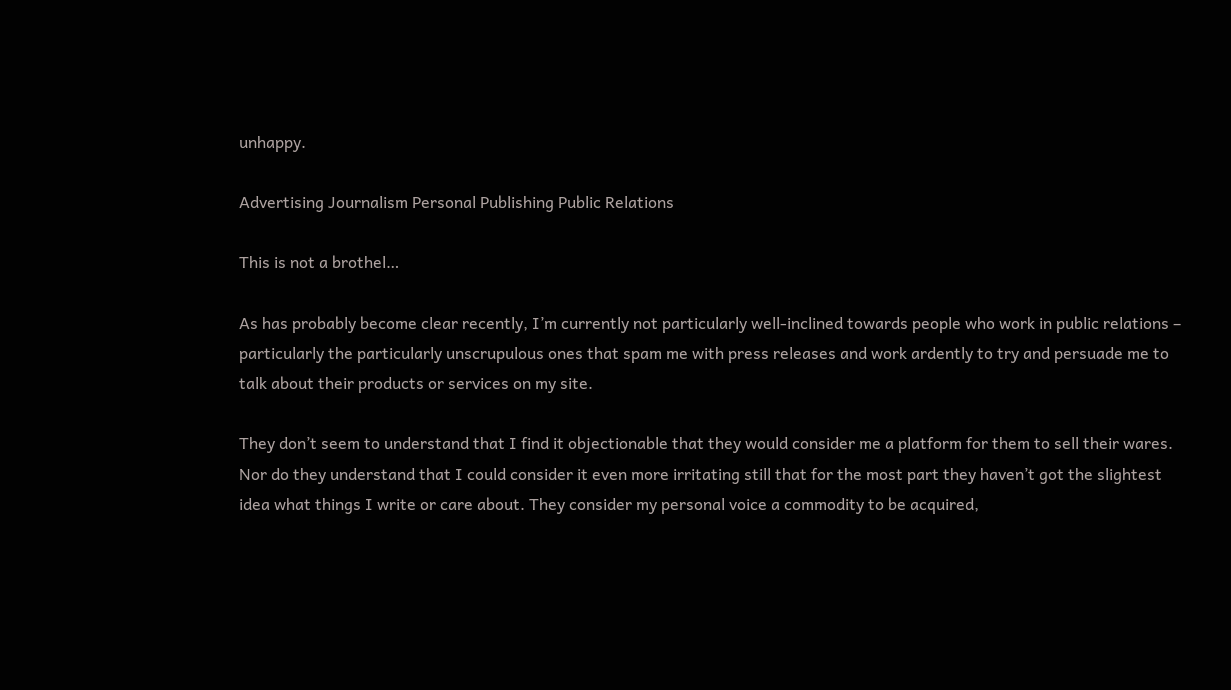unhappy.

Advertising Journalism Personal Publishing Public Relations

This is not a brothel…

As has probably become clear recently, I’m currently not particularly well-inclined towards people who work in public relations – particularly the particularly unscrupulous ones that spam me with press releases and work ardently to try and persuade me to talk about their products or services on my site.

They don’t seem to understand that I find it objectionable that they would consider me a platform for them to sell their wares. Nor do they understand that I could consider it even more irritating still that for the most part they haven’t got the slightest idea what things I write or care about. They consider my personal voice a commodity to be acquired,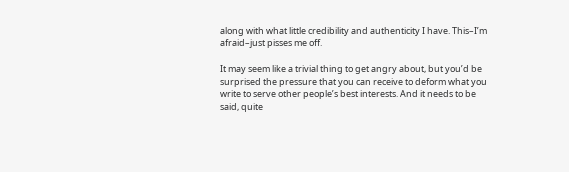along with what little credibility and authenticity I have. This–I’m afraid–just pisses me off.

It may seem like a trivial thing to get angry about, but you’d be surprised the pressure that you can receive to deform what you write to serve other people’s best interests. And it needs to be said, quite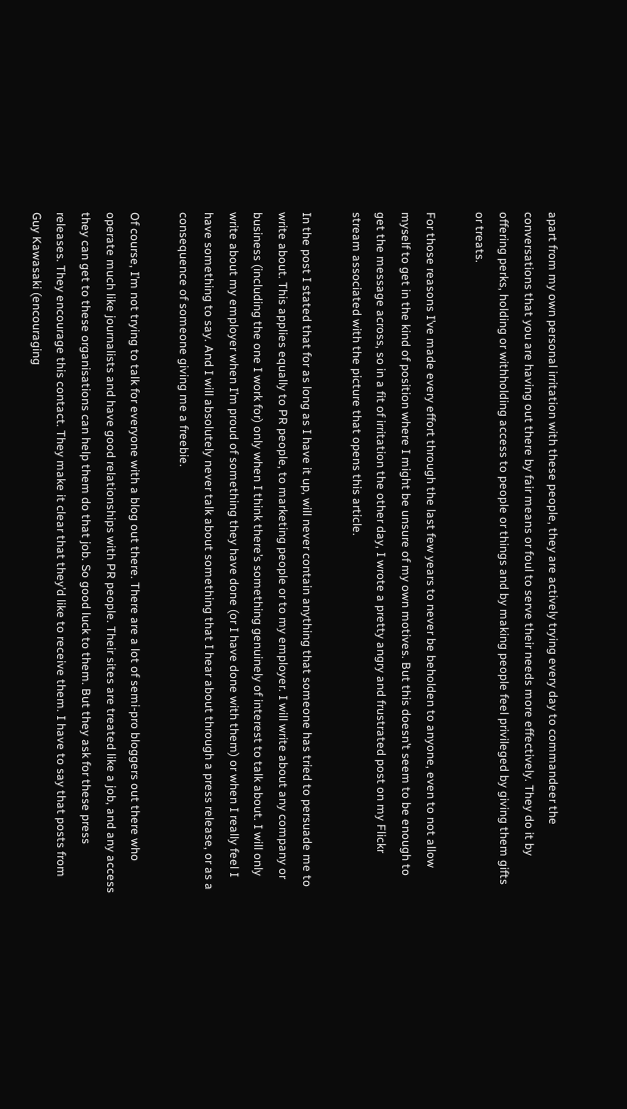apart from my own personal irritation with these people, they are actively trying every day to commandeer the conversations that you are having out there by fair means or foul to serve their needs more effectively. They do it by offering perks, holding or withholding access to people or things and by making people feel privileged by giving them gifts or treats.

For those reasons I’ve made every effort through the last few years to never be beholden to anyone, even to not allow myself to get in the kind of position where I might be unsure of my own motives. But this doesn’t seem to be enough to get the message across, so in a fit of irritation the other day, I wrote a pretty angry and frustrated post on my Flickr stream associated with the picture that opens this article.

In the post I stated that for as long as I have it up, will never contain anything that someone has tried to persuade me to write about. This applies equally to PR people, to marketing people or to my employer. I will write about any company or business (including the one I work for) only when I think there’s something genuinely of interest to talk about. I will only write about my employer when I’m proud of something they have done (or I have done with them) or when I really feel I have something to say. And I will absolutely never talk about something that I hear about through a press release, or as a consequence of someone giving me a freebie.

Of course, I’m not trying to talk for everyone with a blog out there. There are a lot of semi-pro bloggers out there who operate much like journalists and have good relationships with PR people. Their sites are treated like a job, and any access they can get to these organisations can help them do that job. So good luck to them. But they ask for these press releases. They encourage this contact. They make it clear that they’d like to receive them. I have to say that posts from Guy Kawasaki (encouraging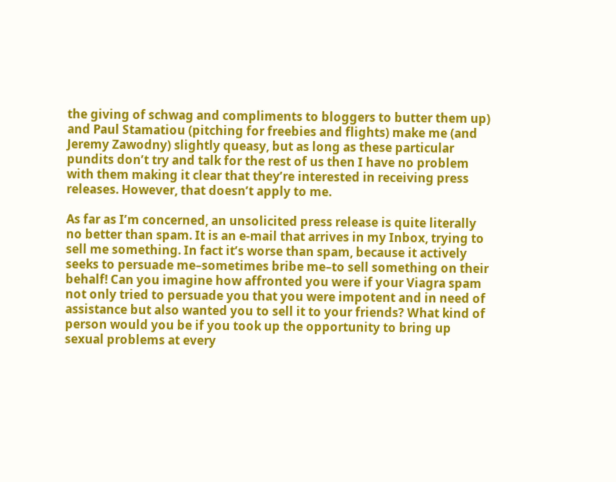the giving of schwag and compliments to bloggers to butter them up) and Paul Stamatiou (pitching for freebies and flights) make me (and Jeremy Zawodny) slightly queasy, but as long as these particular pundits don’t try and talk for the rest of us then I have no problem with them making it clear that they’re interested in receiving press releases. However, that doesn’t apply to me.

As far as I’m concerned, an unsolicited press release is quite literally no better than spam. It is an e-mail that arrives in my Inbox, trying to sell me something. In fact it’s worse than spam, because it actively seeks to persuade me–sometimes bribe me–to sell something on their behalf! Can you imagine how affronted you were if your Viagra spam not only tried to persuade you that you were impotent and in need of assistance but also wanted you to sell it to your friends? What kind of person would you be if you took up the opportunity to bring up sexual problems at every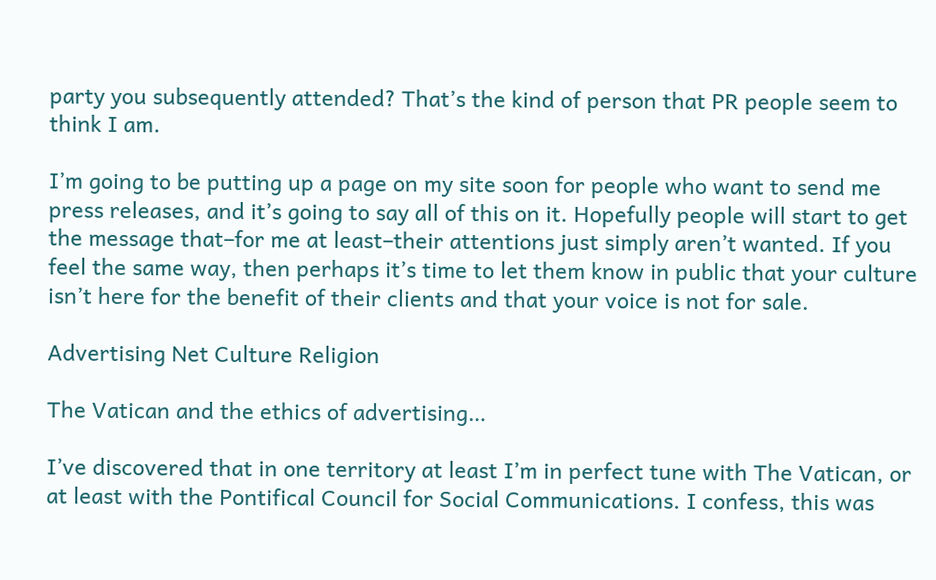party you subsequently attended? That’s the kind of person that PR people seem to think I am.

I’m going to be putting up a page on my site soon for people who want to send me press releases, and it’s going to say all of this on it. Hopefully people will start to get the message that–for me at least–their attentions just simply aren’t wanted. If you feel the same way, then perhaps it’s time to let them know in public that your culture isn’t here for the benefit of their clients and that your voice is not for sale.

Advertising Net Culture Religion

The Vatican and the ethics of advertising…

I’ve discovered that in one territory at least I’m in perfect tune with The Vatican, or at least with the Pontifical Council for Social Communications. I confess, this was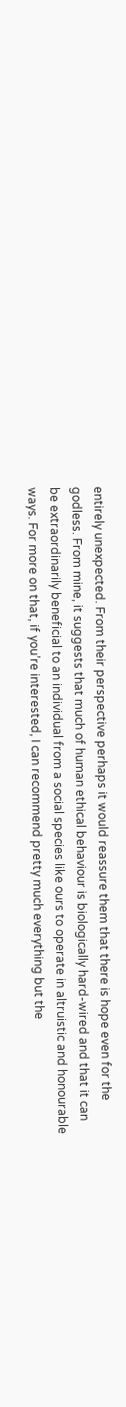entirely unexpected. From their perspective perhaps it would reassure them that there is hope even for the godless. From mine, it suggests that much of human ethical behaviour is biologically hard-wired and that it can be extraordinarily beneficial to an individual from a social species like ours to operate in altruistic and honourable ways. For more on that, if you’re interested, I can recommend pretty much everything but the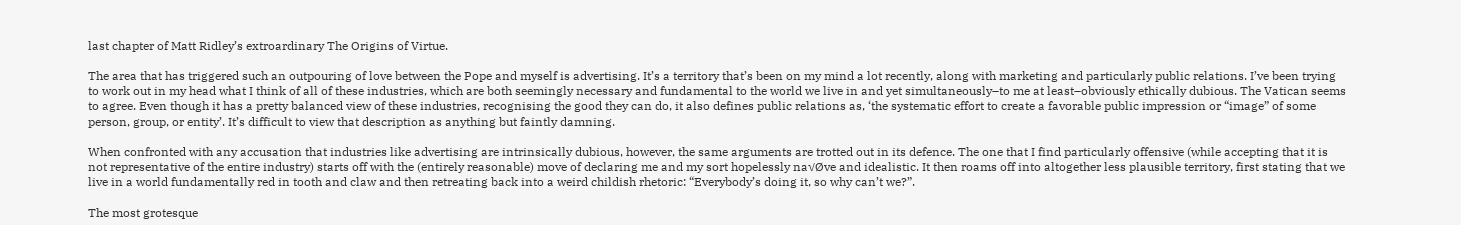last chapter of Matt Ridley’s extroardinary The Origins of Virtue.

The area that has triggered such an outpouring of love between the Pope and myself is advertising. It’s a territory that’s been on my mind a lot recently, along with marketing and particularly public relations. I’ve been trying to work out in my head what I think of all of these industries, which are both seemingly necessary and fundamental to the world we live in and yet simultaneously–to me at least–obviously ethically dubious. The Vatican seems to agree. Even though it has a pretty balanced view of these industries, recognising the good they can do, it also defines public relations as, ‘the systematic effort to create a favorable public impression or “image” of some person, group, or entity’. It’s difficult to view that description as anything but faintly damning.

When confronted with any accusation that industries like advertising are intrinsically dubious, however, the same arguments are trotted out in its defence. The one that I find particularly offensive (while accepting that it is not representative of the entire industry) starts off with the (entirely reasonable) move of declaring me and my sort hopelessly na√Øve and idealistic. It then roams off into altogether less plausible territory, first stating that we live in a world fundamentally red in tooth and claw and then retreating back into a weird childish rhetoric: “Everybody’s doing it, so why can’t we?”.

The most grotesque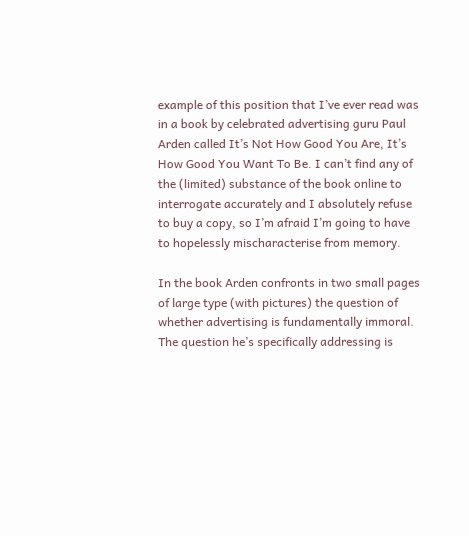example of this position that I’ve ever read was in a book by celebrated advertising guru Paul Arden called It’s Not How Good You Are, It’s How Good You Want To Be. I can’t find any of the (limited) substance of the book online to interrogate accurately and I absolutely refuse to buy a copy, so I’m afraid I’m going to have to hopelessly mischaracterise from memory.

In the book Arden confronts in two small pages of large type (with pictures) the question of whether advertising is fundamentally immoral. The question he’s specifically addressing is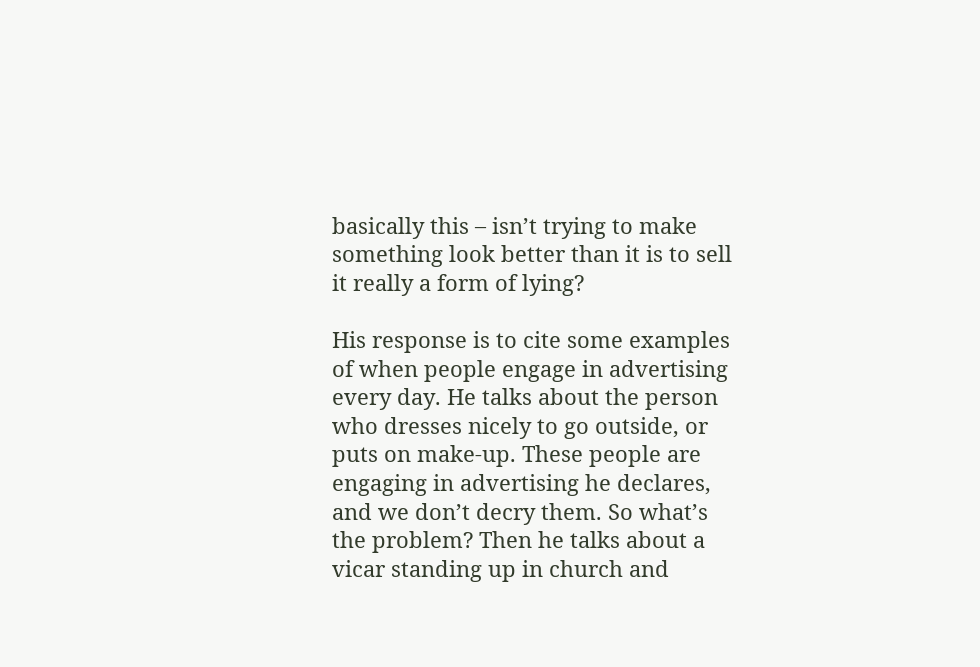basically this – isn’t trying to make something look better than it is to sell it really a form of lying?

His response is to cite some examples of when people engage in advertising every day. He talks about the person who dresses nicely to go outside, or puts on make-up. These people are engaging in advertising he declares, and we don’t decry them. So what’s the problem? Then he talks about a vicar standing up in church and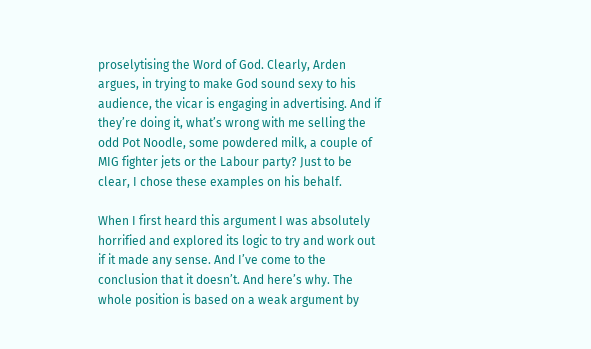proselytising the Word of God. Clearly, Arden argues, in trying to make God sound sexy to his audience, the vicar is engaging in advertising. And if they’re doing it, what’s wrong with me selling the odd Pot Noodle, some powdered milk, a couple of MIG fighter jets or the Labour party? Just to be clear, I chose these examples on his behalf.

When I first heard this argument I was absolutely horrified and explored its logic to try and work out if it made any sense. And I’ve come to the conclusion that it doesn’t. And here’s why. The whole position is based on a weak argument by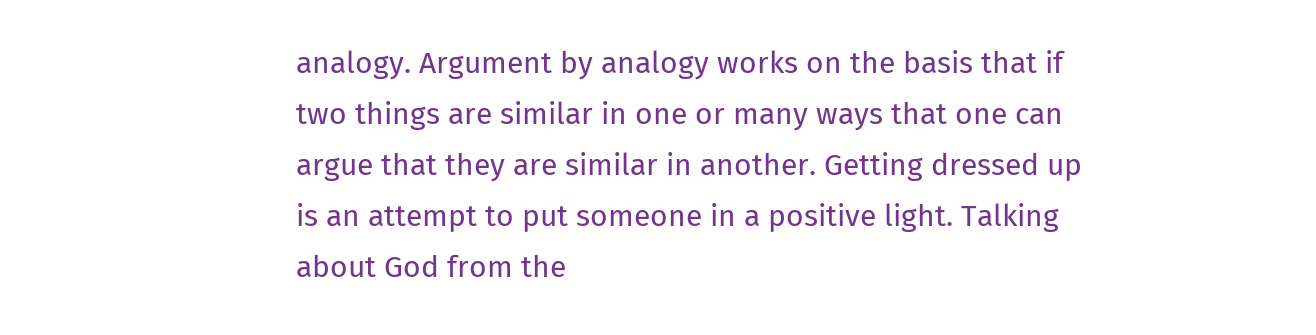analogy. Argument by analogy works on the basis that if two things are similar in one or many ways that one can argue that they are similar in another. Getting dressed up is an attempt to put someone in a positive light. Talking about God from the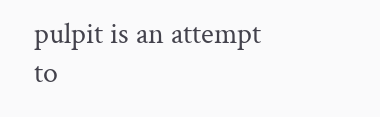pulpit is an attempt to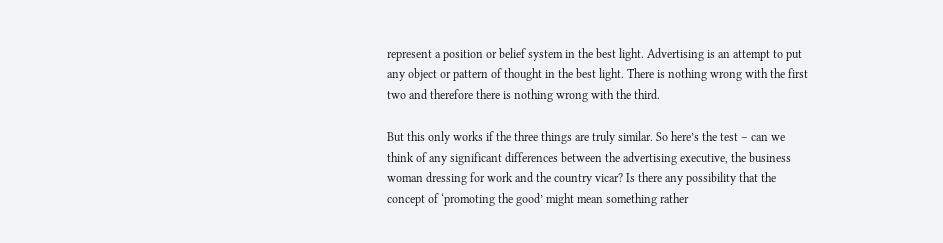represent a position or belief system in the best light. Advertising is an attempt to put any object or pattern of thought in the best light. There is nothing wrong with the first two and therefore there is nothing wrong with the third.

But this only works if the three things are truly similar. So here’s the test – can we think of any significant differences between the advertising executive, the business woman dressing for work and the country vicar? Is there any possibility that the concept of ‘promoting the good’ might mean something rather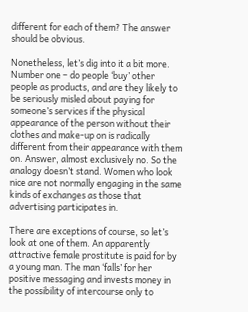different for each of them? The answer should be obvious.

Nonetheless, let’s dig into it a bit more. Number one – do people ‘buy’ other people as products, and are they likely to be seriously misled about paying for someone’s services if the physical appearance of the person without their clothes and make-up on is radically different from their appearance with them on. Answer, almost exclusively no. So the analogy doesn’t stand. Women who look nice are not normally engaging in the same kinds of exchanges as those that advertising participates in.

There are exceptions of course, so let’s look at one of them. An apparently attractive female prostitute is paid for by a young man. The man ‘falls’ for her positive messaging and invests money in the possibility of intercourse only to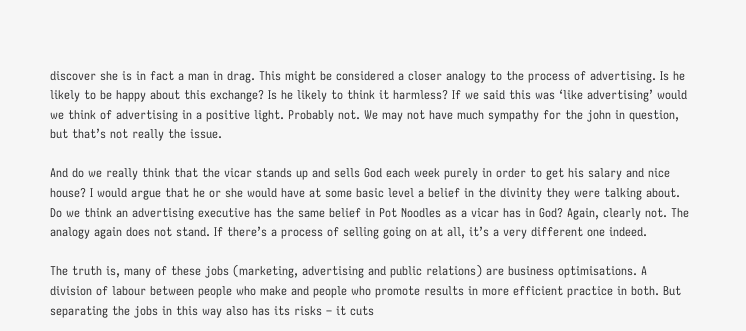discover she is in fact a man in drag. This might be considered a closer analogy to the process of advertising. Is he likely to be happy about this exchange? Is he likely to think it harmless? If we said this was ‘like advertising’ would we think of advertising in a positive light. Probably not. We may not have much sympathy for the john in question, but that’s not really the issue.

And do we really think that the vicar stands up and sells God each week purely in order to get his salary and nice house? I would argue that he or she would have at some basic level a belief in the divinity they were talking about. Do we think an advertising executive has the same belief in Pot Noodles as a vicar has in God? Again, clearly not. The analogy again does not stand. If there’s a process of selling going on at all, it’s a very different one indeed.

The truth is, many of these jobs (marketing, advertising and public relations) are business optimisations. A division of labour between people who make and people who promote results in more efficient practice in both. But separating the jobs in this way also has its risks – it cuts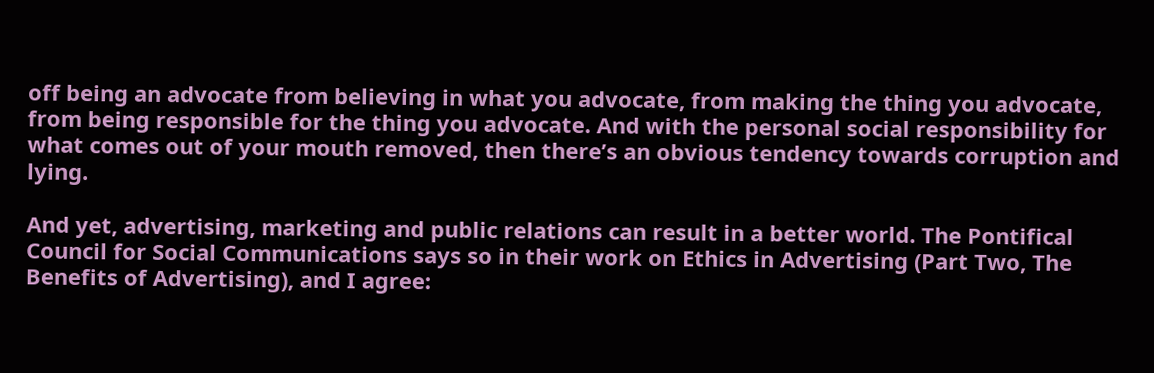off being an advocate from believing in what you advocate, from making the thing you advocate, from being responsible for the thing you advocate. And with the personal social responsibility for what comes out of your mouth removed, then there’s an obvious tendency towards corruption and lying.

And yet, advertising, marketing and public relations can result in a better world. The Pontifical Council for Social Communications says so in their work on Ethics in Advertising (Part Two, The Benefits of Advertising), and I agree: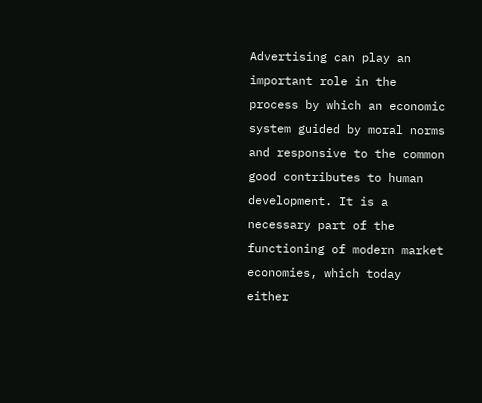Advertising can play an important role in the process by which an economic system guided by moral norms and responsive to the common good contributes to human development. It is a necessary part of the functioning of modern market economies, which today either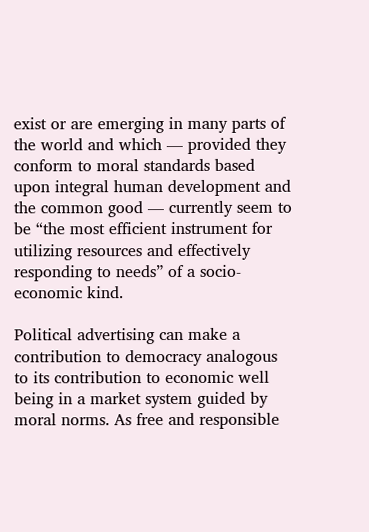exist or are emerging in many parts of the world and which — provided they conform to moral standards based upon integral human development and the common good — currently seem to be “the most efficient instrument for utilizing resources and effectively responding to needs” of a socio-economic kind.

Political advertising can make a contribution to democracy analogous to its contribution to economic well being in a market system guided by moral norms. As free and responsible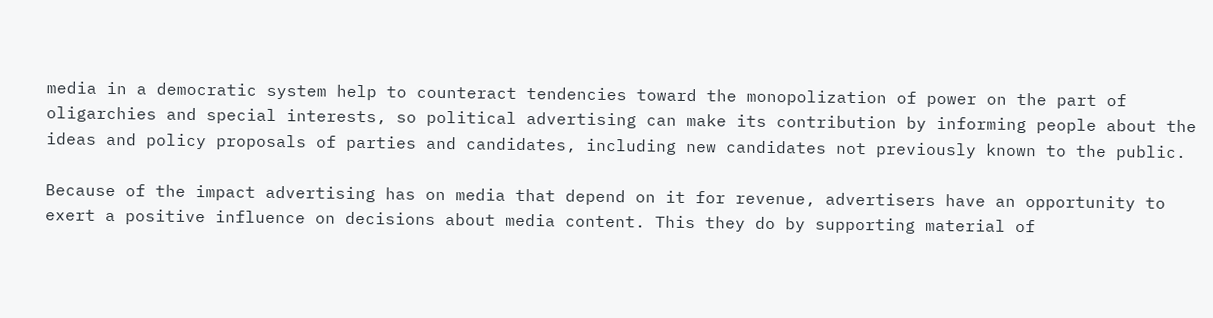media in a democratic system help to counteract tendencies toward the monopolization of power on the part of oligarchies and special interests, so political advertising can make its contribution by informing people about the ideas and policy proposals of parties and candidates, including new candidates not previously known to the public.

Because of the impact advertising has on media that depend on it for revenue, advertisers have an opportunity to exert a positive influence on decisions about media content. This they do by supporting material of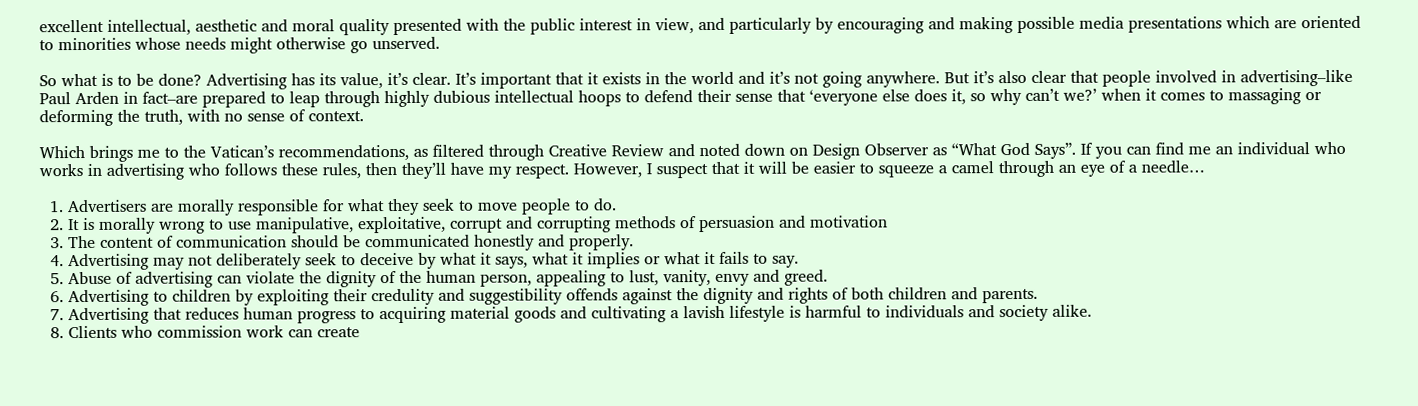excellent intellectual, aesthetic and moral quality presented with the public interest in view, and particularly by encouraging and making possible media presentations which are oriented to minorities whose needs might otherwise go unserved.

So what is to be done? Advertising has its value, it’s clear. It’s important that it exists in the world and it’s not going anywhere. But it’s also clear that people involved in advertising–like Paul Arden in fact–are prepared to leap through highly dubious intellectual hoops to defend their sense that ‘everyone else does it, so why can’t we?’ when it comes to massaging or deforming the truth, with no sense of context.

Which brings me to the Vatican’s recommendations, as filtered through Creative Review and noted down on Design Observer as “What God Says”. If you can find me an individual who works in advertising who follows these rules, then they’ll have my respect. However, I suspect that it will be easier to squeeze a camel through an eye of a needle…

  1. Advertisers are morally responsible for what they seek to move people to do.
  2. It is morally wrong to use manipulative, exploitative, corrupt and corrupting methods of persuasion and motivation
  3. The content of communication should be communicated honestly and properly.
  4. Advertising may not deliberately seek to deceive by what it says, what it implies or what it fails to say.
  5. Abuse of advertising can violate the dignity of the human person, appealing to lust, vanity, envy and greed.
  6. Advertising to children by exploiting their credulity and suggestibility offends against the dignity and rights of both children and parents.
  7. Advertising that reduces human progress to acquiring material goods and cultivating a lavish lifestyle is harmful to individuals and society alike.
  8. Clients who commission work can create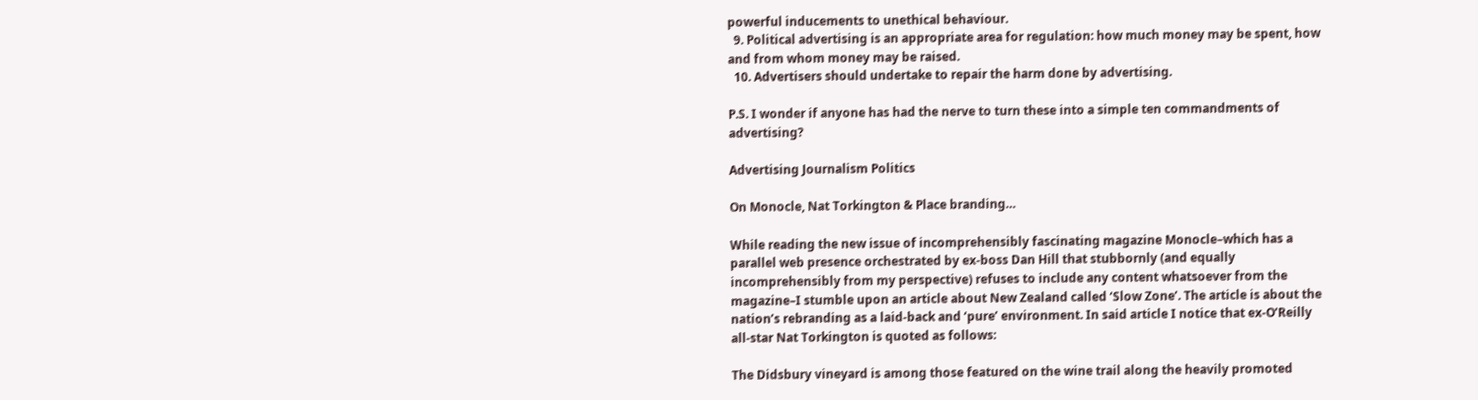powerful inducements to unethical behaviour.
  9. Political advertising is an appropriate area for regulation: how much money may be spent, how and from whom money may be raised.
  10. Advertisers should undertake to repair the harm done by advertising.

P.S. I wonder if anyone has had the nerve to turn these into a simple ten commandments of advertising?

Advertising Journalism Politics

On Monocle, Nat Torkington & Place branding…

While reading the new issue of incomprehensibly fascinating magazine Monocle–which has a parallel web presence orchestrated by ex-boss Dan Hill that stubbornly (and equally incomprehensibly from my perspective) refuses to include any content whatsoever from the magazine–I stumble upon an article about New Zealand called ‘Slow Zone’. The article is about the nation’s rebranding as a laid-back and ‘pure’ environment. In said article I notice that ex-O’Reilly all-star Nat Torkington is quoted as follows:

The Didsbury vineyard is among those featured on the wine trail along the heavily promoted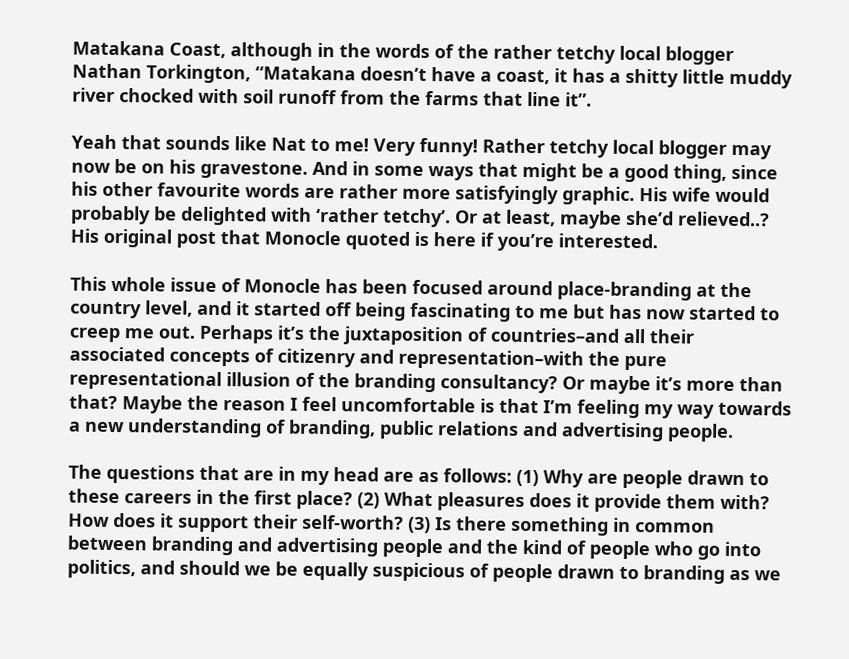Matakana Coast, although in the words of the rather tetchy local blogger Nathan Torkington, “Matakana doesn’t have a coast, it has a shitty little muddy river chocked with soil runoff from the farms that line it”.

Yeah that sounds like Nat to me! Very funny! Rather tetchy local blogger may now be on his gravestone. And in some ways that might be a good thing, since his other favourite words are rather more satisfyingly graphic. His wife would probably be delighted with ‘rather tetchy’. Or at least, maybe she’d relieved..? His original post that Monocle quoted is here if you’re interested.

This whole issue of Monocle has been focused around place-branding at the country level, and it started off being fascinating to me but has now started to creep me out. Perhaps it’s the juxtaposition of countries–and all their associated concepts of citizenry and representation–with the pure representational illusion of the branding consultancy? Or maybe it’s more than that? Maybe the reason I feel uncomfortable is that I’m feeling my way towards a new understanding of branding, public relations and advertising people.

The questions that are in my head are as follows: (1) Why are people drawn to these careers in the first place? (2) What pleasures does it provide them with? How does it support their self-worth? (3) Is there something in common between branding and advertising people and the kind of people who go into politics, and should we be equally suspicious of people drawn to branding as we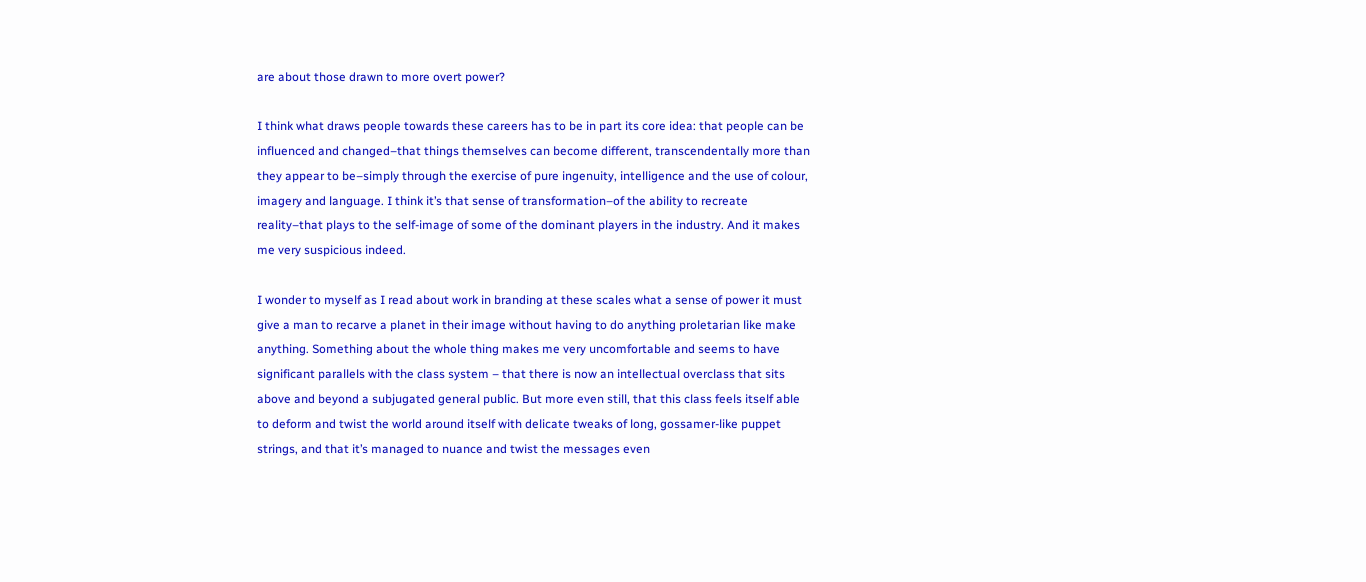are about those drawn to more overt power?

I think what draws people towards these careers has to be in part its core idea: that people can be influenced and changed–that things themselves can become different, transcendentally more than they appear to be–simply through the exercise of pure ingenuity, intelligence and the use of colour, imagery and language. I think it’s that sense of transformation–of the ability to recreate reality–that plays to the self-image of some of the dominant players in the industry. And it makes me very suspicious indeed.

I wonder to myself as I read about work in branding at these scales what a sense of power it must give a man to recarve a planet in their image without having to do anything proletarian like make anything. Something about the whole thing makes me very uncomfortable and seems to have significant parallels with the class system – that there is now an intellectual overclass that sits above and beyond a subjugated general public. But more even still, that this class feels itself able to deform and twist the world around itself with delicate tweaks of long, gossamer-like puppet strings, and that it’s managed to nuance and twist the messages even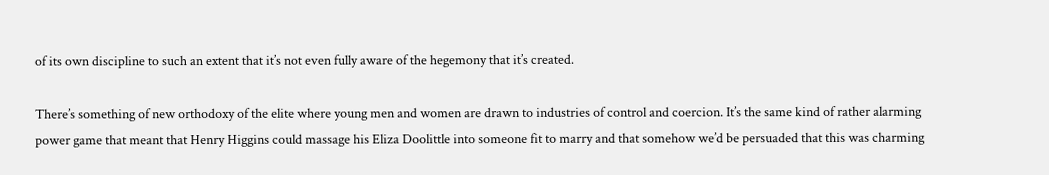of its own discipline to such an extent that it’s not even fully aware of the hegemony that it’s created.

There’s something of new orthodoxy of the elite where young men and women are drawn to industries of control and coercion. It’s the same kind of rather alarming power game that meant that Henry Higgins could massage his Eliza Doolittle into someone fit to marry and that somehow we’d be persuaded that this was charming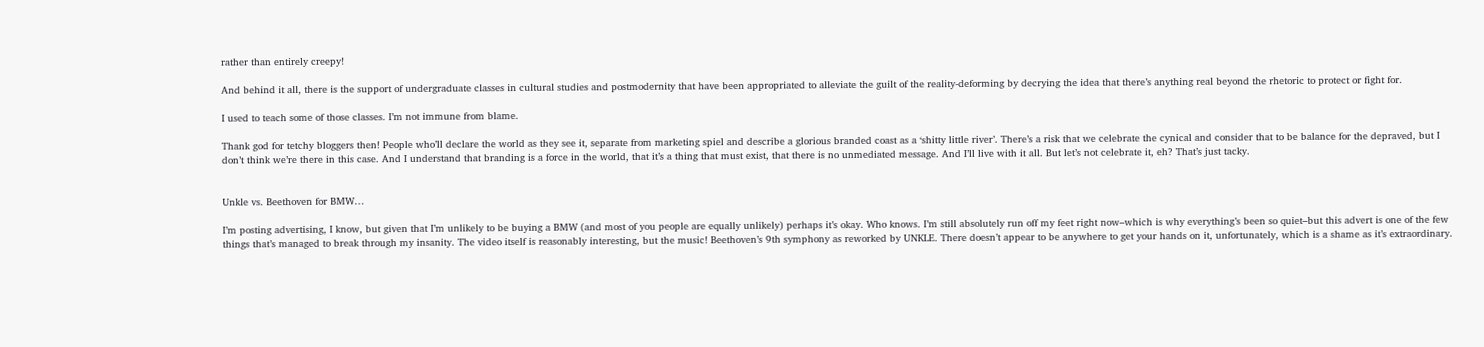rather than entirely creepy!

And behind it all, there is the support of undergraduate classes in cultural studies and postmodernity that have been appropriated to alleviate the guilt of the reality-deforming by decrying the idea that there’s anything real beyond the rhetoric to protect or fight for.

I used to teach some of those classes. I’m not immune from blame.

Thank god for tetchy bloggers then! People who’ll declare the world as they see it, separate from marketing spiel and describe a glorious branded coast as a ‘shitty little river’. There’s a risk that we celebrate the cynical and consider that to be balance for the depraved, but I don’t think we’re there in this case. And I understand that branding is a force in the world, that it’s a thing that must exist, that there is no unmediated message. And I’ll live with it all. But let’s not celebrate it, eh? That’s just tacky.


Unkle vs. Beethoven for BMW…

I’m posting advertising, I know, but given that I’m unlikely to be buying a BMW (and most of you people are equally unlikely) perhaps it’s okay. Who knows. I’m still absolutely run off my feet right now–which is why everything’s been so quiet–but this advert is one of the few things that’s managed to break through my insanity. The video itself is reasonably interesting, but the music! Beethoven’s 9th symphony as reworked by UNKLE. There doesn’t appear to be anywhere to get your hands on it, unfortunately, which is a shame as it’s extraordinary.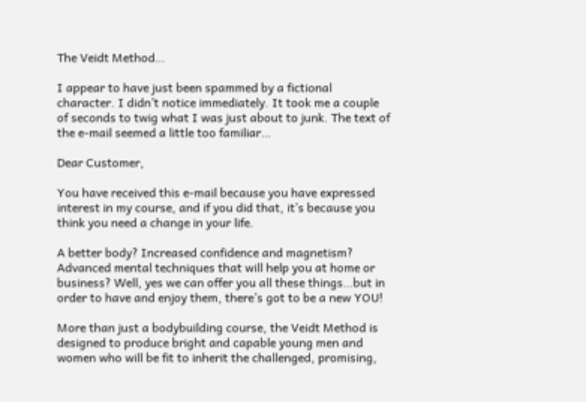The Veidt Method…

I appear to have just been spammed by a fictional character. I didn’t notice immediately. It took me a couple of seconds to twig what I was just about to junk. The text of the e-mail seemed a little too familiar…

Dear Customer,

You have received this e-mail because you have expressed interest in my course, and if you did that, it’s because you think you need a change in your life.

A better body? Increased confidence and magnetism? Advanced mental techniques that will help you at home or business? Well, yes we can offer you all these things…but in order to have and enjoy them, there’s got to be a new YOU!

More than just a bodybuilding course, the Veidt Method is designed to produce bright and capable young men and women who will be fit to inherit the challenged, promising,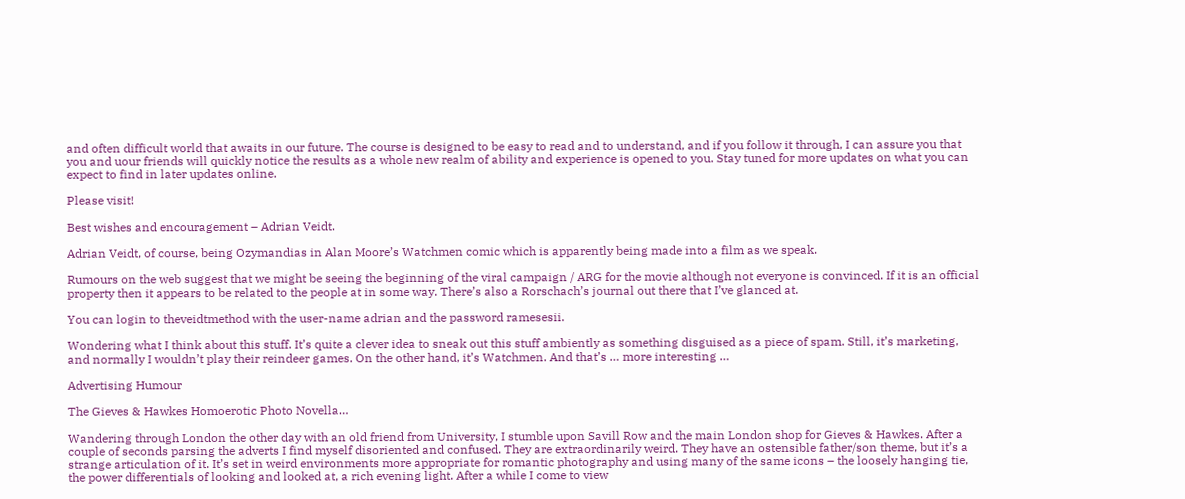and often difficult world that awaits in our future. The course is designed to be easy to read and to understand, and if you follow it through, I can assure you that you and uour friends will quickly notice the results as a whole new realm of ability and experience is opened to you. Stay tuned for more updates on what you can expect to find in later updates online.

Please visit!

Best wishes and encouragement – Adrian Veidt.

Adrian Veidt, of course, being Ozymandias in Alan Moore’s Watchmen comic which is apparently being made into a film as we speak.

Rumours on the web suggest that we might be seeing the beginning of the viral campaign / ARG for the movie although not everyone is convinced. If it is an official property then it appears to be related to the people at in some way. There’s also a Rorschach’s journal out there that I’ve glanced at.

You can login to theveidtmethod with the user-name adrian and the password ramesesii.

Wondering what I think about this stuff. It’s quite a clever idea to sneak out this stuff ambiently as something disguised as a piece of spam. Still, it’s marketing, and normally I wouldn’t play their reindeer games. On the other hand, it’s Watchmen. And that’s … more interesting …

Advertising Humour

The Gieves & Hawkes Homoerotic Photo Novella…

Wandering through London the other day with an old friend from University, I stumble upon Savill Row and the main London shop for Gieves & Hawkes. After a couple of seconds parsing the adverts I find myself disoriented and confused. They are extraordinarily weird. They have an ostensible father/son theme, but it’s a strange articulation of it. It’s set in weird environments more appropriate for romantic photography and using many of the same icons – the loosely hanging tie, the power differentials of looking and looked at, a rich evening light. After a while I come to view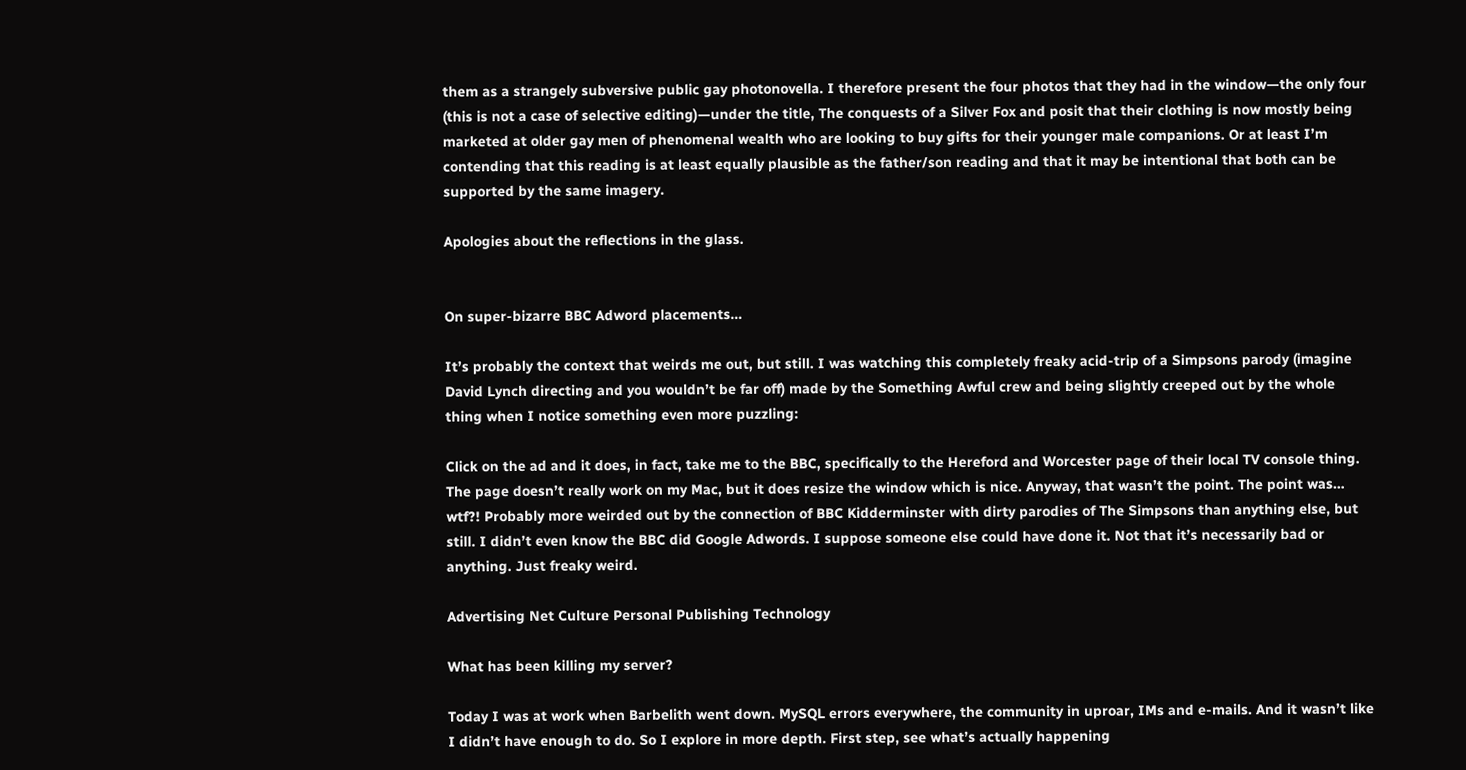them as a strangely subversive public gay photonovella. I therefore present the four photos that they had in the window—the only four (this is not a case of selective editing)—under the title, The conquests of a Silver Fox and posit that their clothing is now mostly being marketed at older gay men of phenomenal wealth who are looking to buy gifts for their younger male companions. Or at least I’m contending that this reading is at least equally plausible as the father/son reading and that it may be intentional that both can be supported by the same imagery.

Apologies about the reflections in the glass.


On super-bizarre BBC Adword placements…

It’s probably the context that weirds me out, but still. I was watching this completely freaky acid-trip of a Simpsons parody (imagine David Lynch directing and you wouldn’t be far off) made by the Something Awful crew and being slightly creeped out by the whole thing when I notice something even more puzzling:

Click on the ad and it does, in fact, take me to the BBC, specifically to the Hereford and Worcester page of their local TV console thing. The page doesn’t really work on my Mac, but it does resize the window which is nice. Anyway, that wasn’t the point. The point was… wtf?! Probably more weirded out by the connection of BBC Kidderminster with dirty parodies of The Simpsons than anything else, but still. I didn’t even know the BBC did Google Adwords. I suppose someone else could have done it. Not that it’s necessarily bad or anything. Just freaky weird.

Advertising Net Culture Personal Publishing Technology

What has been killing my server?

Today I was at work when Barbelith went down. MySQL errors everywhere, the community in uproar, IMs and e-mails. And it wasn’t like I didn’t have enough to do. So I explore in more depth. First step, see what’s actually happening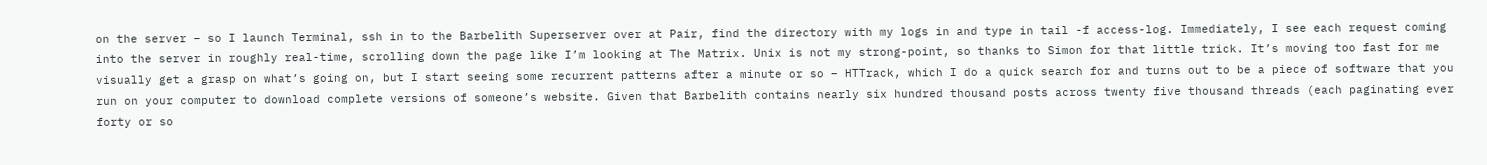on the server – so I launch Terminal, ssh in to the Barbelith Superserver over at Pair, find the directory with my logs in and type in tail -f access-log. Immediately, I see each request coming into the server in roughly real-time, scrolling down the page like I’m looking at The Matrix. Unix is not my strong-point, so thanks to Simon for that little trick. It’s moving too fast for me visually get a grasp on what’s going on, but I start seeing some recurrent patterns after a minute or so – HTTrack, which I do a quick search for and turns out to be a piece of software that you run on your computer to download complete versions of someone’s website. Given that Barbelith contains nearly six hundred thousand posts across twenty five thousand threads (each paginating ever forty or so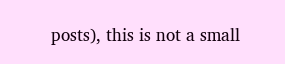posts), this is not a small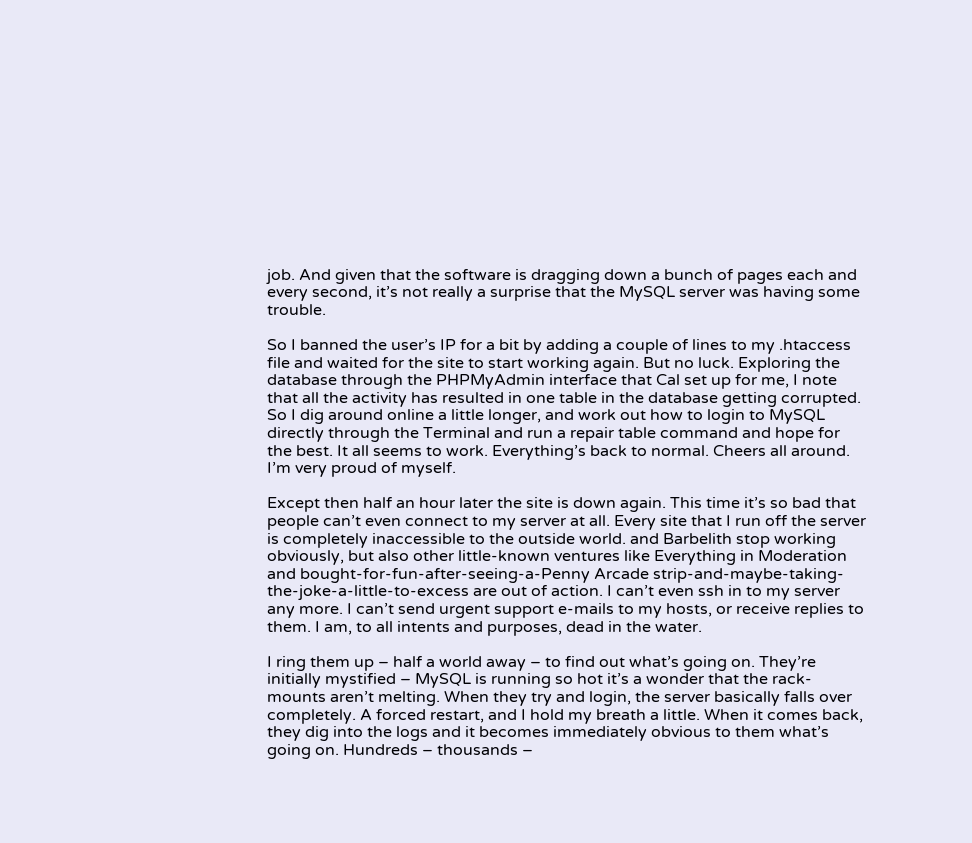job. And given that the software is dragging down a bunch of pages each and every second, it’s not really a surprise that the MySQL server was having some trouble.

So I banned the user’s IP for a bit by adding a couple of lines to my .htaccess file and waited for the site to start working again. But no luck. Exploring the database through the PHPMyAdmin interface that Cal set up for me, I note that all the activity has resulted in one table in the database getting corrupted. So I dig around online a little longer, and work out how to login to MySQL directly through the Terminal and run a repair table command and hope for the best. It all seems to work. Everything’s back to normal. Cheers all around. I’m very proud of myself.

Except then half an hour later the site is down again. This time it’s so bad that people can’t even connect to my server at all. Every site that I run off the server is completely inaccessible to the outside world. and Barbelith stop working obviously, but also other little-known ventures like Everything in Moderation and bought-for-fun-after-seeing-a-Penny Arcade strip-and-maybe-taking-the-joke-a-little-to-excess are out of action. I can’t even ssh in to my server any more. I can’t send urgent support e-mails to my hosts, or receive replies to them. I am, to all intents and purposes, dead in the water.

I ring them up – half a world away – to find out what’s going on. They’re initially mystified – MySQL is running so hot it’s a wonder that the rack-mounts aren’t melting. When they try and login, the server basically falls over completely. A forced restart, and I hold my breath a little. When it comes back, they dig into the logs and it becomes immediately obvious to them what’s going on. Hundreds – thousands –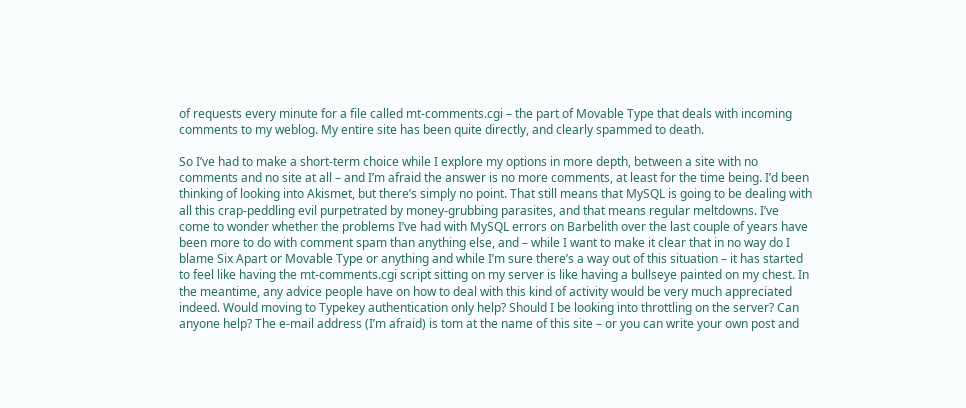of requests every minute for a file called mt-comments.cgi – the part of Movable Type that deals with incoming comments to my weblog. My entire site has been quite directly, and clearly spammed to death.

So I’ve had to make a short-term choice while I explore my options in more depth, between a site with no comments and no site at all – and I’m afraid the answer is no more comments, at least for the time being. I’d been thinking of looking into Akismet, but there’s simply no point. That still means that MySQL is going to be dealing with all this crap-peddling evil purpetrated by money-grubbing parasites, and that means regular meltdowns. I’ve come to wonder whether the problems I’ve had with MySQL errors on Barbelith over the last couple of years have been more to do with comment spam than anything else, and – while I want to make it clear that in no way do I blame Six Apart or Movable Type or anything and while I’m sure there’s a way out of this situation – it has started to feel like having the mt-comments.cgi script sitting on my server is like having a bullseye painted on my chest. In the meantime, any advice people have on how to deal with this kind of activity would be very much appreciated indeed. Would moving to Typekey authentication only help? Should I be looking into throttling on the server? Can anyone help? The e-mail address (I’m afraid) is tom at the name of this site – or you can write your own post and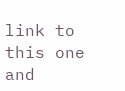link to this one and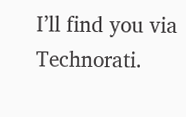I’ll find you via Technorati.